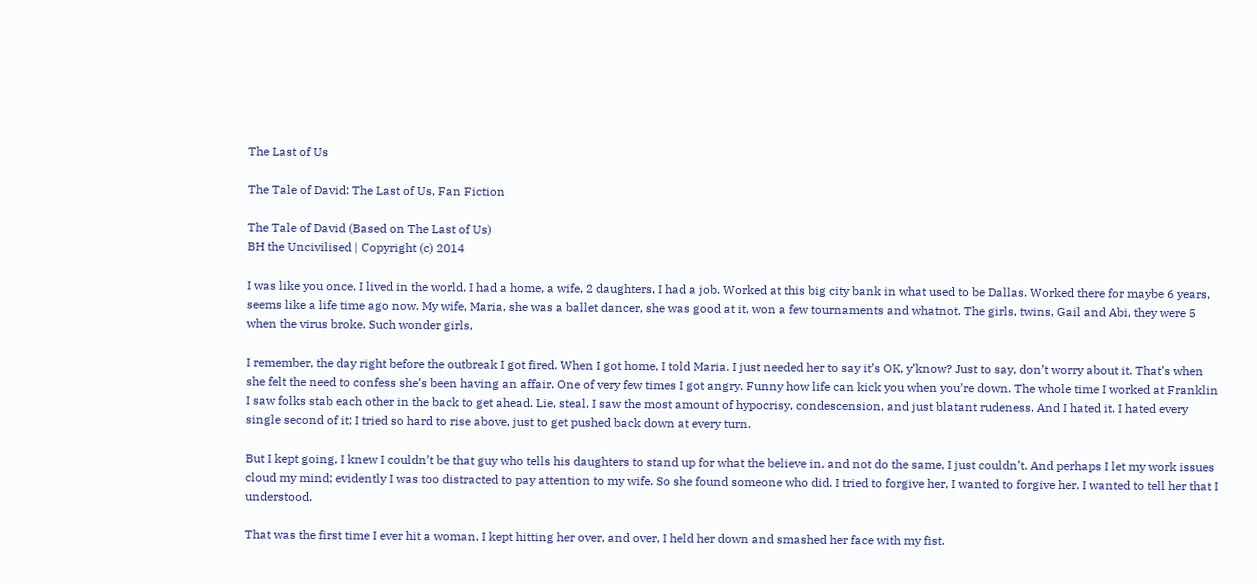The Last of Us

The Tale of David: The Last of Us, Fan Fiction

The Tale of David (Based on The Last of Us)
BH the Uncivilised | Copyright (c) 2014

I was like you once. I lived in the world. I had a home, a wife, 2 daughters, I had a job. Worked at this big city bank in what used to be Dallas. Worked there for maybe 6 years, seems like a life time ago now. My wife, Maria, she was a ballet dancer, she was good at it, won a few tournaments and whatnot. The girls, twins, Gail and Abi, they were 5 when the virus broke. Such wonder girls,

I remember, the day right before the outbreak I got fired. When I got home, I told Maria. I just needed her to say it’s OK, y’know? Just to say, don’t worry about it. That’s when she felt the need to confess she’s been having an affair. One of very few times I got angry. Funny how life can kick you when you’re down. The whole time I worked at Franklin  I saw folks stab each other in the back to get ahead. Lie, steal, I saw the most amount of hypocrisy, condescension, and just blatant rudeness. And I hated it. I hated every single second of it; I tried so hard to rise above, just to get pushed back down at every turn.

But I kept going, I knew I couldn’t be that guy who tells his daughters to stand up for what the believe in, and not do the same, I just couldn’t. And perhaps I let my work issues cloud my mind; evidently I was too distracted to pay attention to my wife. So she found someone who did. I tried to forgive her, I wanted to forgive her. I wanted to tell her that I understood.

That was the first time I ever hit a woman. I kept hitting her over, and over, I held her down and smashed her face with my fist.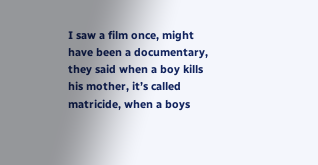I saw a film once, might have been a documentary, they said when a boy kills his mother, it’s called matricide, when a boys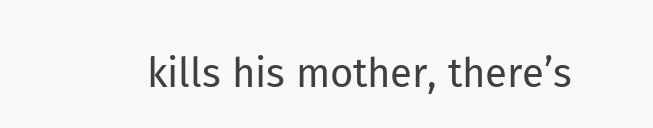kills his mother, there’s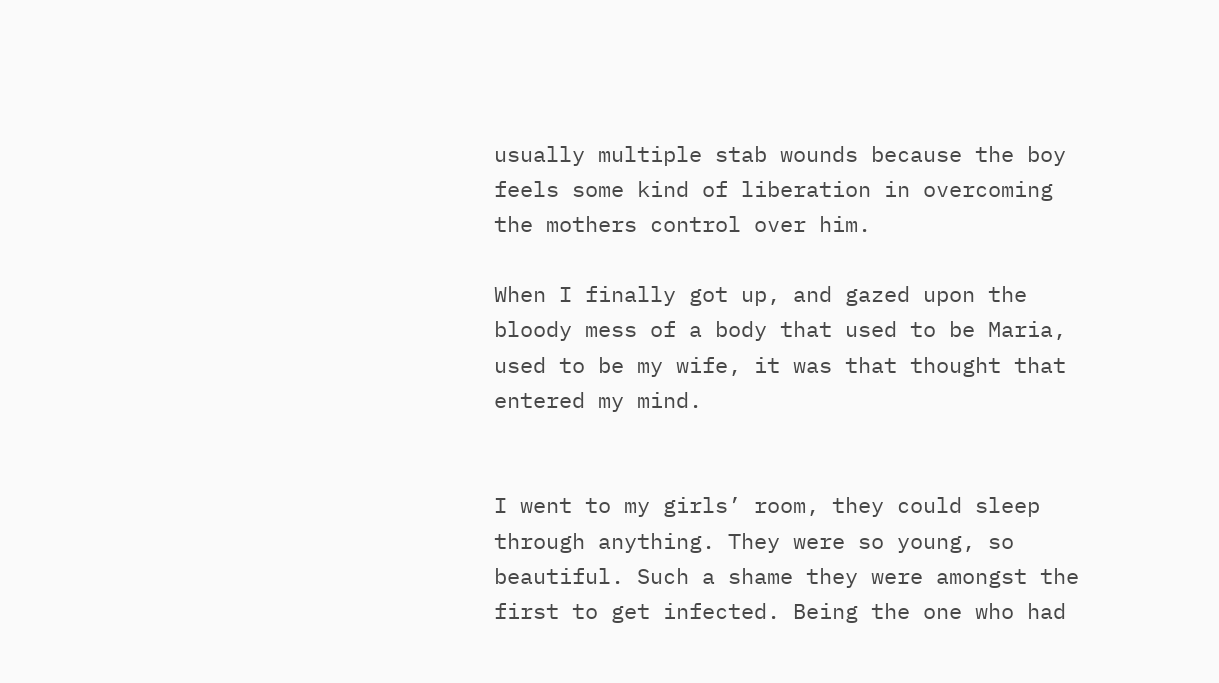usually multiple stab wounds because the boy feels some kind of liberation in overcoming the mothers control over him.

When I finally got up, and gazed upon the bloody mess of a body that used to be Maria, used to be my wife, it was that thought that entered my mind.


I went to my girls’ room, they could sleep through anything. They were so young, so beautiful. Such a shame they were amongst the first to get infected. Being the one who had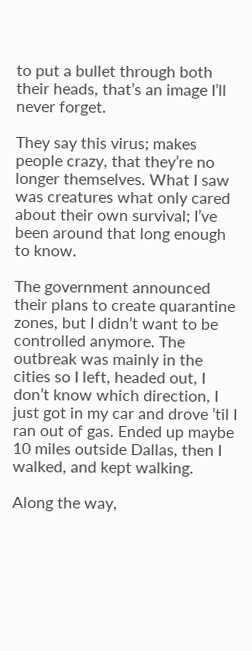to put a bullet through both their heads, that’s an image I’ll never forget.

They say this virus; makes people crazy, that they’re no longer themselves. What I saw was creatures what only cared about their own survival; I’ve been around that long enough to know.

The government announced their plans to create quarantine zones, but I didn’t want to be controlled anymore. The outbreak was mainly in the cities so I left, headed out, I don’t know which direction, I just got in my car and drove ’til I ran out of gas. Ended up maybe 10 miles outside Dallas, then I walked, and kept walking.

Along the way,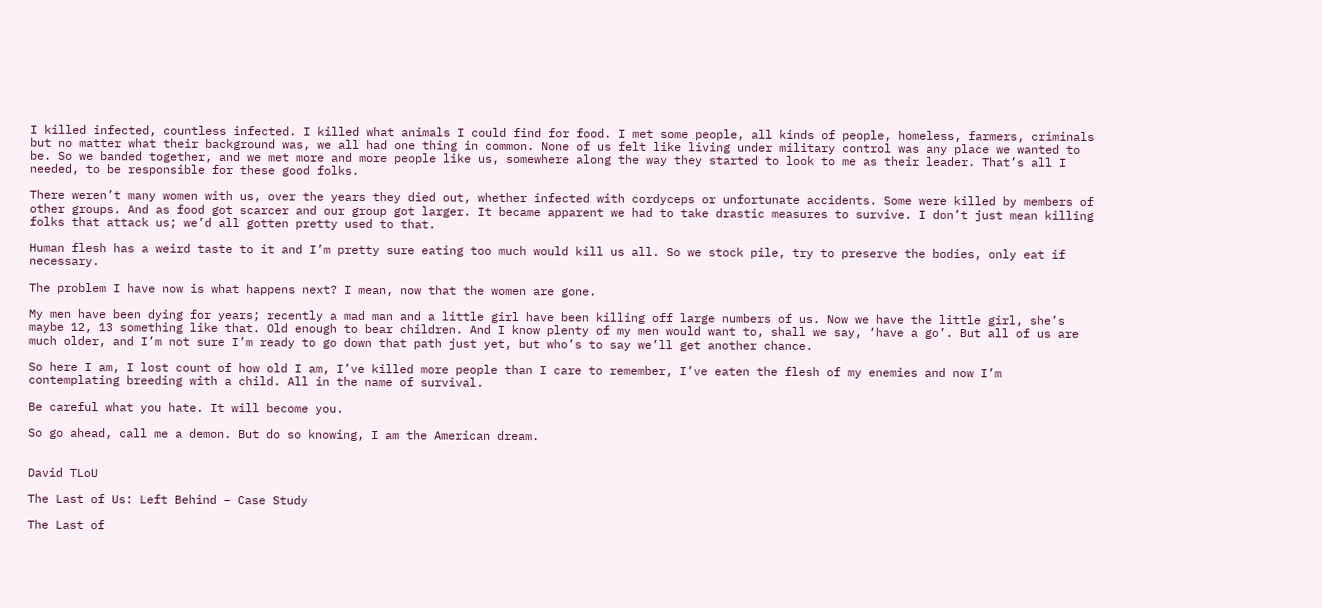I killed infected, countless infected. I killed what animals I could find for food. I met some people, all kinds of people, homeless, farmers, criminals but no matter what their background was, we all had one thing in common. None of us felt like living under military control was any place we wanted to be. So we banded together, and we met more and more people like us, somewhere along the way they started to look to me as their leader. That’s all I needed, to be responsible for these good folks.

There weren’t many women with us, over the years they died out, whether infected with cordyceps or unfortunate accidents. Some were killed by members of other groups. And as food got scarcer and our group got larger. It became apparent we had to take drastic measures to survive. I don’t just mean killing folks that attack us; we’d all gotten pretty used to that.

Human flesh has a weird taste to it and I’m pretty sure eating too much would kill us all. So we stock pile, try to preserve the bodies, only eat if necessary.

The problem I have now is what happens next? I mean, now that the women are gone.

My men have been dying for years; recently a mad man and a little girl have been killing off large numbers of us. Now we have the little girl, she’s maybe 12, 13 something like that. Old enough to bear children. And I know plenty of my men would want to, shall we say, ‘have a go’. But all of us are much older, and I’m not sure I’m ready to go down that path just yet, but who’s to say we’ll get another chance.

So here I am, I lost count of how old I am, I’ve killed more people than I care to remember, I’ve eaten the flesh of my enemies and now I’m contemplating breeding with a child. All in the name of survival.

Be careful what you hate. It will become you.

So go ahead, call me a demon. But do so knowing, I am the American dream.


David TLoU

The Last of Us: Left Behind – Case Study

The Last of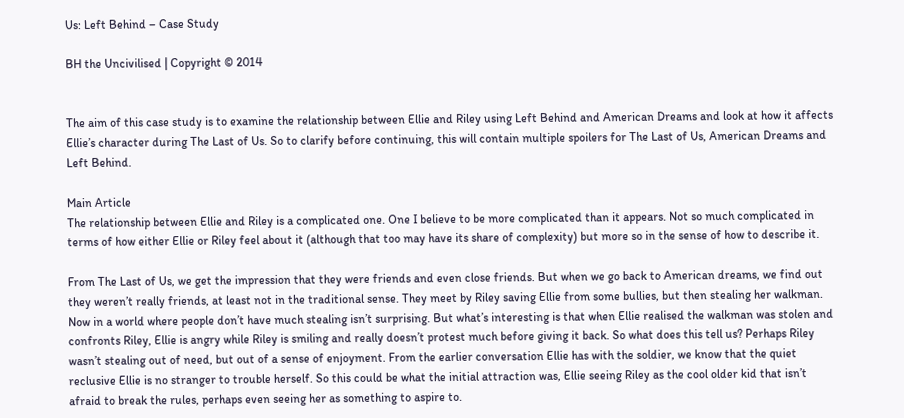Us: Left Behind – Case Study

BH the Uncivilised | Copyright © 2014


The aim of this case study is to examine the relationship between Ellie and Riley using Left Behind and American Dreams and look at how it affects Ellie’s character during The Last of Us. So to clarify before continuing, this will contain multiple spoilers for The Last of Us, American Dreams and Left Behind.

Main Article
The relationship between Ellie and Riley is a complicated one. One I believe to be more complicated than it appears. Not so much complicated in terms of how either Ellie or Riley feel about it (although that too may have its share of complexity) but more so in the sense of how to describe it.

From The Last of Us, we get the impression that they were friends and even close friends. But when we go back to American dreams, we find out they weren’t really friends, at least not in the traditional sense. They meet by Riley saving Ellie from some bullies, but then stealing her walkman. Now in a world where people don’t have much stealing isn’t surprising. But what’s interesting is that when Ellie realised the walkman was stolen and confronts Riley, Ellie is angry while Riley is smiling and really doesn’t protest much before giving it back. So what does this tell us? Perhaps Riley wasn’t stealing out of need, but out of a sense of enjoyment. From the earlier conversation Ellie has with the soldier, we know that the quiet reclusive Ellie is no stranger to trouble herself. So this could be what the initial attraction was, Ellie seeing Riley as the cool older kid that isn’t afraid to break the rules, perhaps even seeing her as something to aspire to.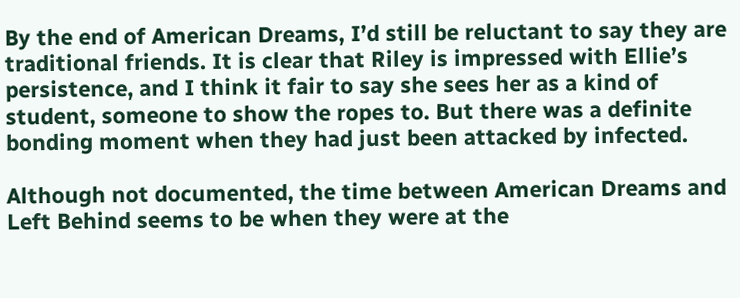By the end of American Dreams, I’d still be reluctant to say they are traditional friends. It is clear that Riley is impressed with Ellie’s persistence, and I think it fair to say she sees her as a kind of student, someone to show the ropes to. But there was a definite bonding moment when they had just been attacked by infected.

Although not documented, the time between American Dreams and Left Behind seems to be when they were at the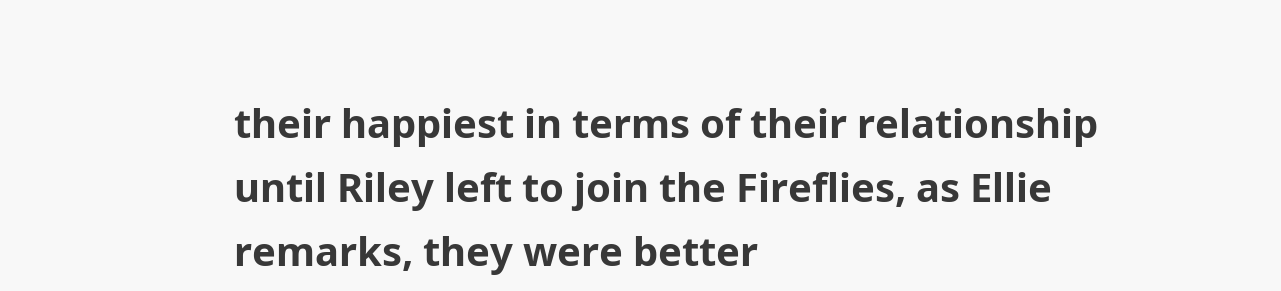their happiest in terms of their relationship until Riley left to join the Fireflies, as Ellie remarks, they were better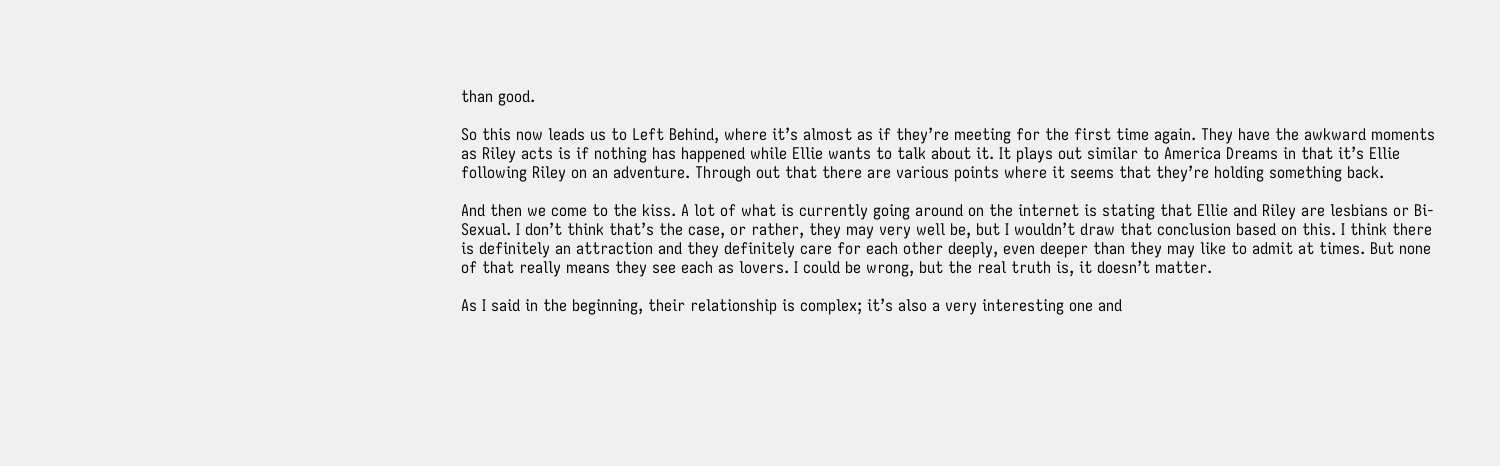than good.

So this now leads us to Left Behind, where it’s almost as if they’re meeting for the first time again. They have the awkward moments as Riley acts is if nothing has happened while Ellie wants to talk about it. It plays out similar to America Dreams in that it’s Ellie following Riley on an adventure. Through out that there are various points where it seems that they’re holding something back.

And then we come to the kiss. A lot of what is currently going around on the internet is stating that Ellie and Riley are lesbians or Bi-Sexual. I don’t think that’s the case, or rather, they may very well be, but I wouldn’t draw that conclusion based on this. I think there is definitely an attraction and they definitely care for each other deeply, even deeper than they may like to admit at times. But none of that really means they see each as lovers. I could be wrong, but the real truth is, it doesn’t matter.

As I said in the beginning, their relationship is complex; it’s also a very interesting one and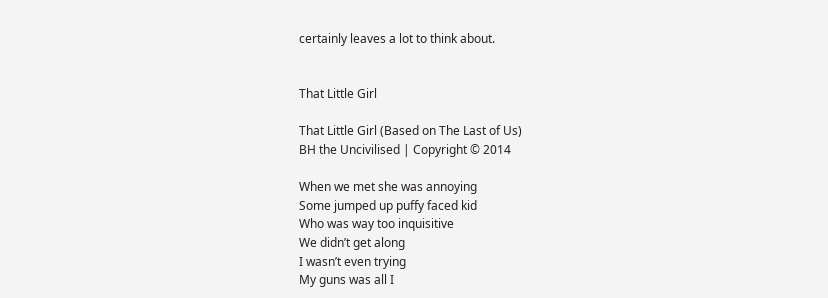certainly leaves a lot to think about.


That Little Girl

That Little Girl (Based on The Last of Us)
BH the Uncivilised | Copyright © 2014

When we met she was annoying
Some jumped up puffy faced kid
Who was way too inquisitive
We didn’t get along
I wasn’t even trying
My guns was all I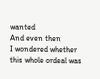wanted
And even then
I wondered whether this whole ordeal was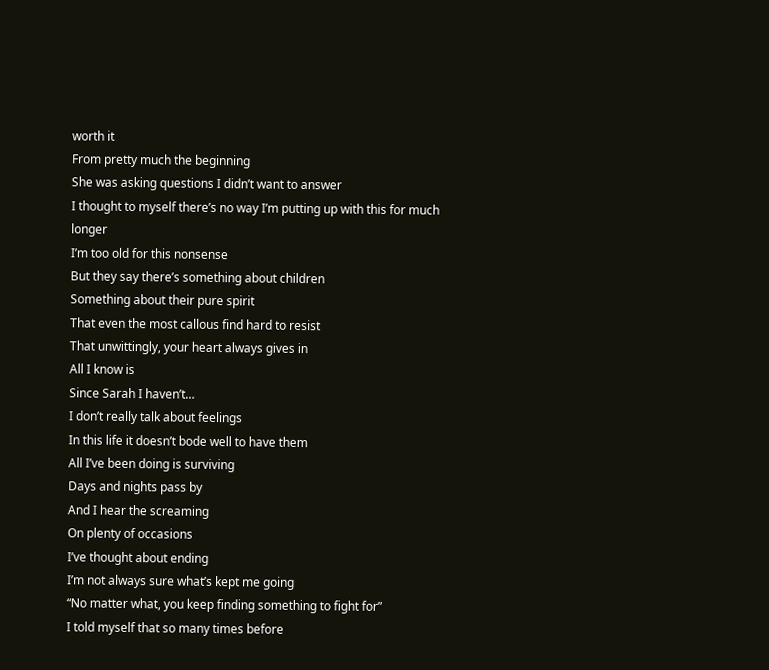worth it
From pretty much the beginning
She was asking questions I didn’t want to answer
I thought to myself there’s no way I’m putting up with this for much longer
I’m too old for this nonsense
But they say there’s something about children
Something about their pure spirit
That even the most callous find hard to resist
That unwittingly, your heart always gives in
All I know is
Since Sarah I haven’t…
I don’t really talk about feelings
In this life it doesn’t bode well to have them
All I’ve been doing is surviving
Days and nights pass by
And I hear the screaming
On plenty of occasions
I’ve thought about ending
I’m not always sure what’s kept me going
“No matter what, you keep finding something to fight for”
I told myself that so many times before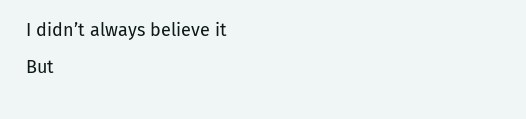I didn’t always believe it
But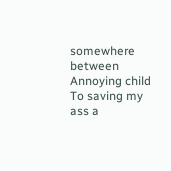somewhere between
Annoying child
To saving my ass a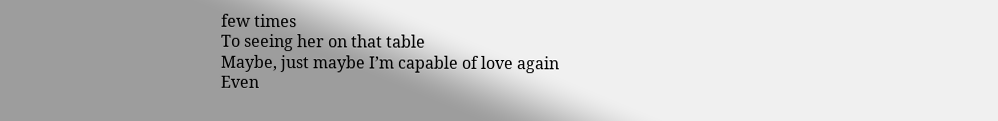few times
To seeing her on that table
Maybe, just maybe I’m capable of love again
Even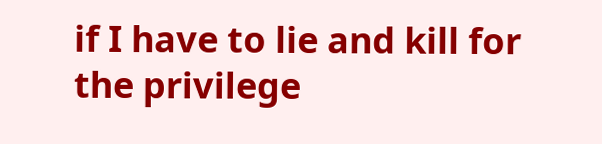if I have to lie and kill for the privilege